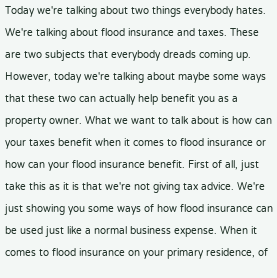Today we're talking about two things everybody hates. We're talking about flood insurance and taxes. These are two subjects that everybody dreads coming up. However, today we're talking about maybe some ways that these two can actually help benefit you as a property owner. What we want to talk about is how can your taxes benefit when it comes to flood insurance or how can your flood insurance benefit. First of all, just take this as it is that we're not giving tax advice. We're just showing you some ways of how flood insurance can be used just like a normal business expense. When it comes to flood insurance on your primary residence, of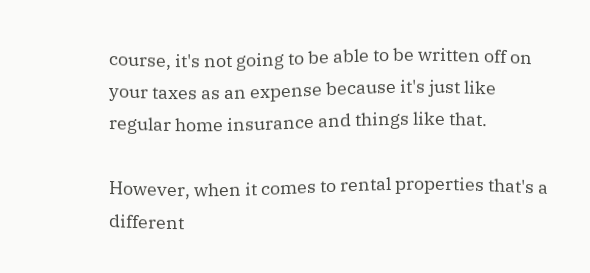course, it's not going to be able to be written off on your taxes as an expense because it's just like regular home insurance and things like that.

However, when it comes to rental properties that's a different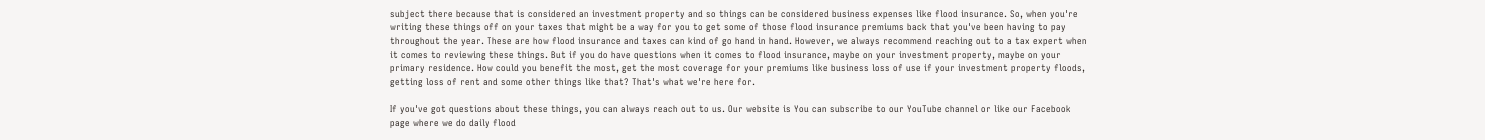subject there because that is considered an investment property and so things can be considered business expenses like flood insurance. So, when you're writing these things off on your taxes that might be a way for you to get some of those flood insurance premiums back that you've been having to pay throughout the year. These are how flood insurance and taxes can kind of go hand in hand. However, we always recommend reaching out to a tax expert when it comes to reviewing these things. But if you do have questions when it comes to flood insurance, maybe on your investment property, maybe on your primary residence. How could you benefit the most, get the most coverage for your premiums like business loss of use if your investment property floods, getting loss of rent and some other things like that? That's what we're here for.

If you've got questions about these things, you can always reach out to us. Our website is You can subscribe to our YouTube channel or like our Facebook page where we do daily flood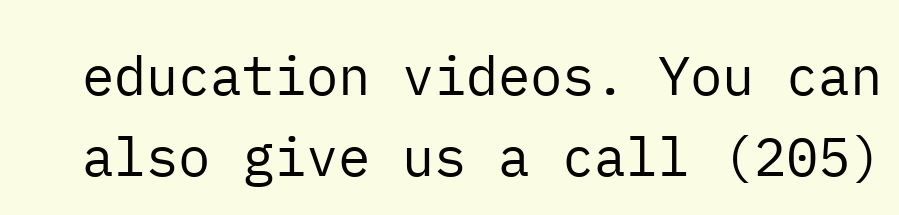education videos. You can also give us a call (205)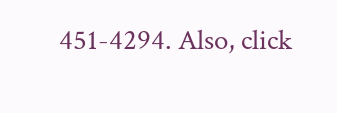451-4294. Also, click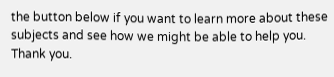the button below if you want to learn more about these subjects and see how we might be able to help you. Thank you.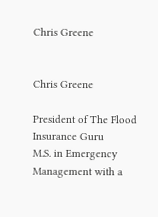Chris Greene


Chris Greene

President of The Flood Insurance Guru
M.S. in Emergency Management with a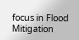focus in Flood Mitigation